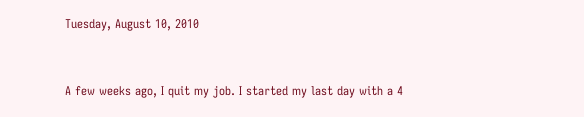Tuesday, August 10, 2010


A few weeks ago, I quit my job. I started my last day with a 4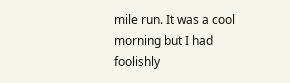mile run. It was a cool morning but I had foolishly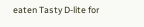eaten Tasty D-lite for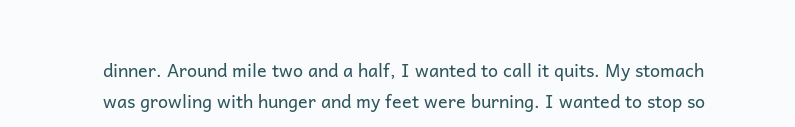dinner. Around mile two and a half, I wanted to call it quits. My stomach was growling with hunger and my feet were burning. I wanted to stop so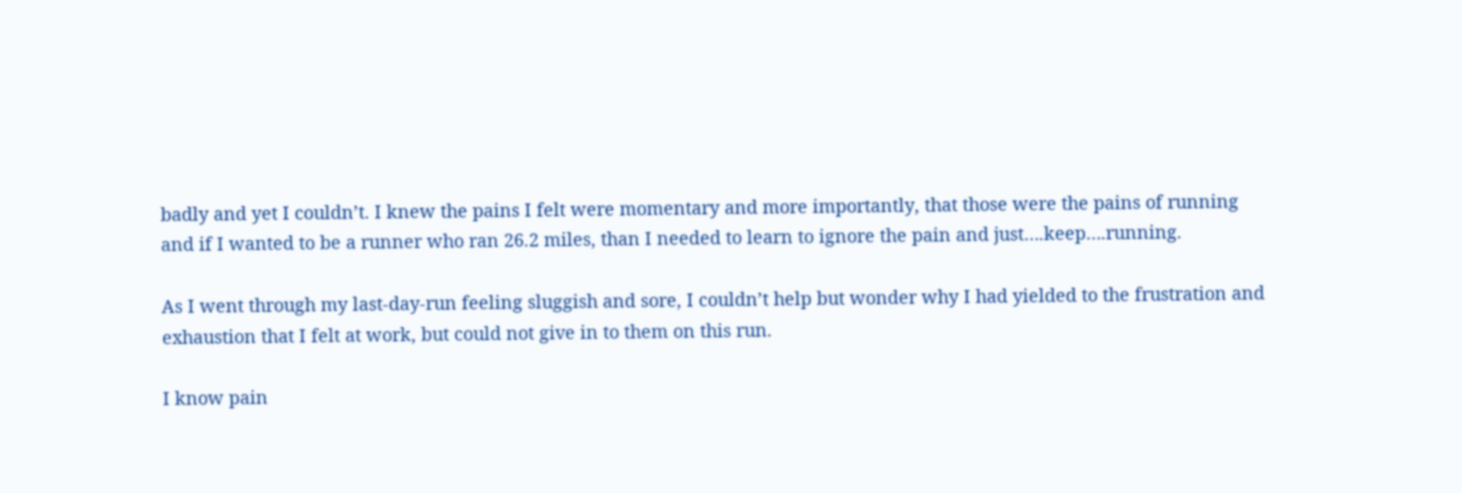badly and yet I couldn’t. I knew the pains I felt were momentary and more importantly, that those were the pains of running and if I wanted to be a runner who ran 26.2 miles, than I needed to learn to ignore the pain and just….keep….running.

As I went through my last-day-run feeling sluggish and sore, I couldn’t help but wonder why I had yielded to the frustration and exhaustion that I felt at work, but could not give in to them on this run.

I know pain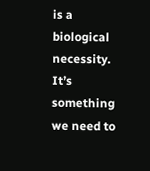is a biological necessity. It’s something we need to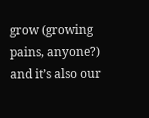grow (growing pains, anyone?) and it’s also our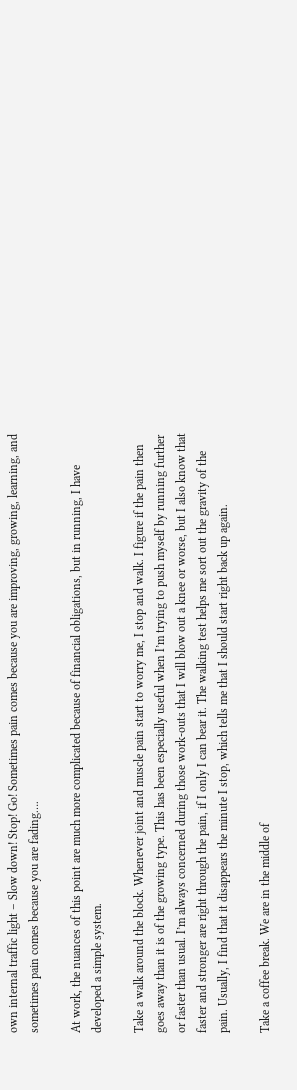own internal traffic light – Slow down! Stop! Go! Sometimes pain comes because you are improving, growing, learning, and sometimes pain comes because you are fading….

At work, the nuances of this point are much more complicated because of financial obligations, but in running, I have developed a simple system.

Take a walk around the block. Whenever joint and muscle pain start to worry me, I stop and walk. I figure if the pain then goes away than it is of the growing type. This has been especially useful when I’m trying to push myself by running further or faster than usual. I’m always concerned during those work-outs that I will blow out a knee or worse, but I also know that faster and stronger are right through the pain, if I only I can bear it. The walking test helps me sort out the gravity of the pain. Usually, I find that it disappears the minute I stop, which tells me that I should start right back up again.

Take a coffee break. We are in the middle of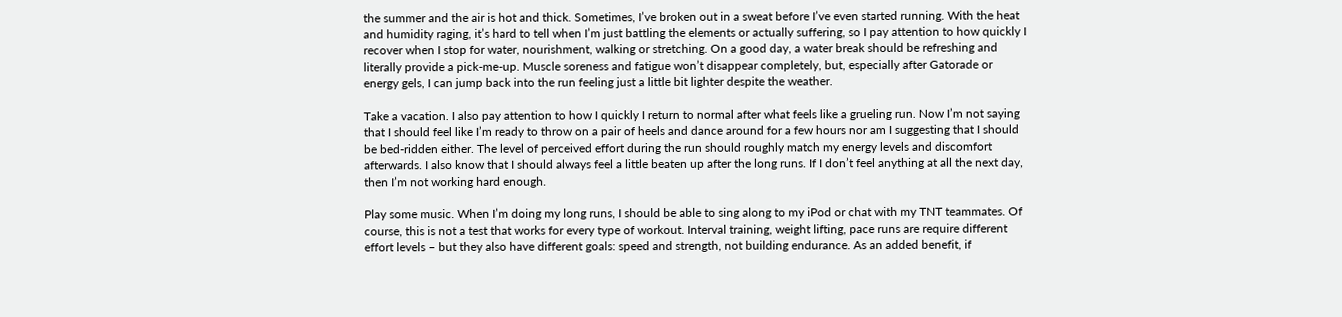the summer and the air is hot and thick. Sometimes, I’ve broken out in a sweat before I’ve even started running. With the heat and humidity raging, it’s hard to tell when I’m just battling the elements or actually suffering, so I pay attention to how quickly I recover when I stop for water, nourishment, walking or stretching. On a good day, a water break should be refreshing and literally provide a pick-me-up. Muscle soreness and fatigue won’t disappear completely, but, especially after Gatorade or energy gels, I can jump back into the run feeling just a little bit lighter despite the weather.

Take a vacation. I also pay attention to how I quickly I return to normal after what feels like a grueling run. Now I’m not saying that I should feel like I’m ready to throw on a pair of heels and dance around for a few hours nor am I suggesting that I should be bed-ridden either. The level of perceived effort during the run should roughly match my energy levels and discomfort afterwards. I also know that I should always feel a little beaten up after the long runs. If I don’t feel anything at all the next day, then I’m not working hard enough.

Play some music. When I’m doing my long runs, I should be able to sing along to my iPod or chat with my TNT teammates. Of course, this is not a test that works for every type of workout. Interval training, weight lifting, pace runs are require different effort levels – but they also have different goals: speed and strength, not building endurance. As an added benefit, if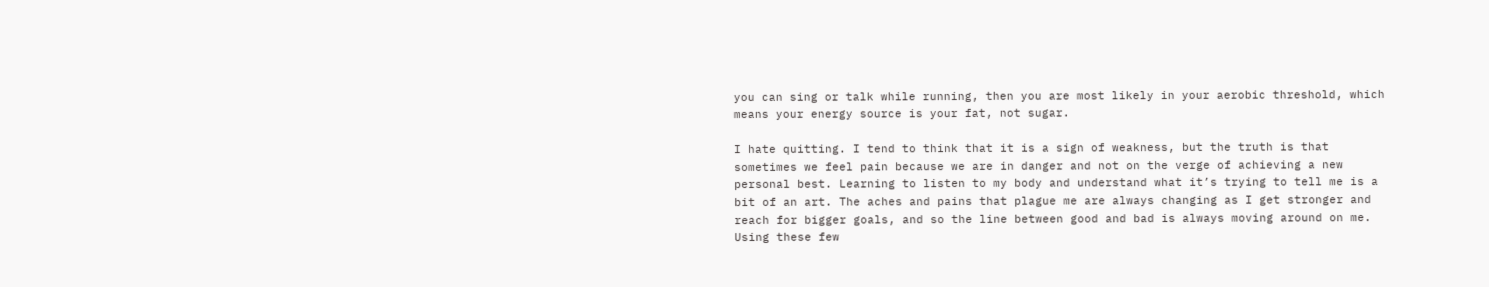you can sing or talk while running, then you are most likely in your aerobic threshold, which means your energy source is your fat, not sugar.

I hate quitting. I tend to think that it is a sign of weakness, but the truth is that sometimes we feel pain because we are in danger and not on the verge of achieving a new personal best. Learning to listen to my body and understand what it’s trying to tell me is a bit of an art. The aches and pains that plague me are always changing as I get stronger and reach for bigger goals, and so the line between good and bad is always moving around on me. Using these few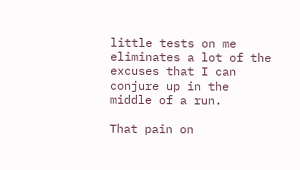little tests on me eliminates a lot of the excuses that I can conjure up in the middle of a run.

That pain on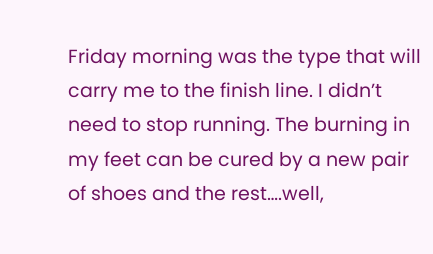Friday morning was the type that will carry me to the finish line. I didn’t need to stop running. The burning in my feet can be cured by a new pair of shoes and the rest….well,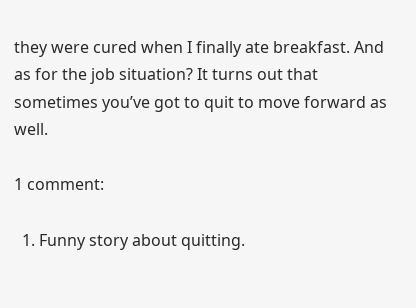they were cured when I finally ate breakfast. And as for the job situation? It turns out that sometimes you’ve got to quit to move forward as well.

1 comment:

  1. Funny story about quitting.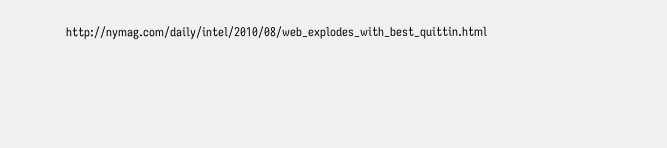http://nymag.com/daily/intel/2010/08/web_explodes_with_best_quittin.html